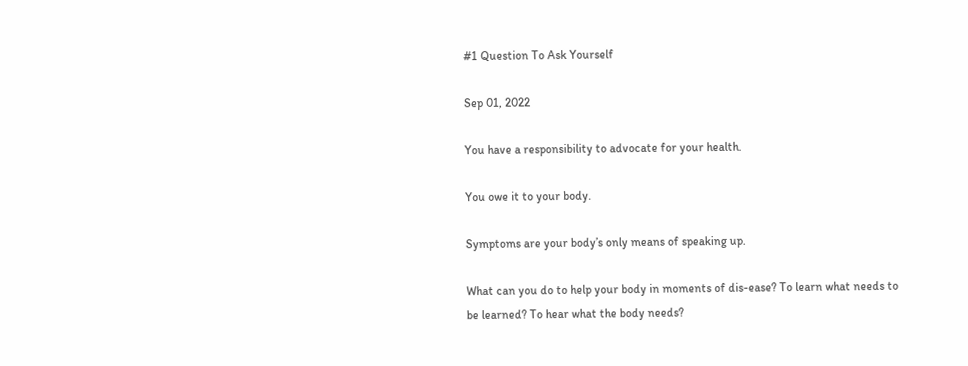#1 Question To Ask Yourself

Sep 01, 2022

You have a responsibility to advocate for your health.

You owe it to your body.

Symptoms are your body’s only means of speaking up.

What can you do to help your body in moments of dis-ease? To learn what needs to be learned? To hear what the body needs?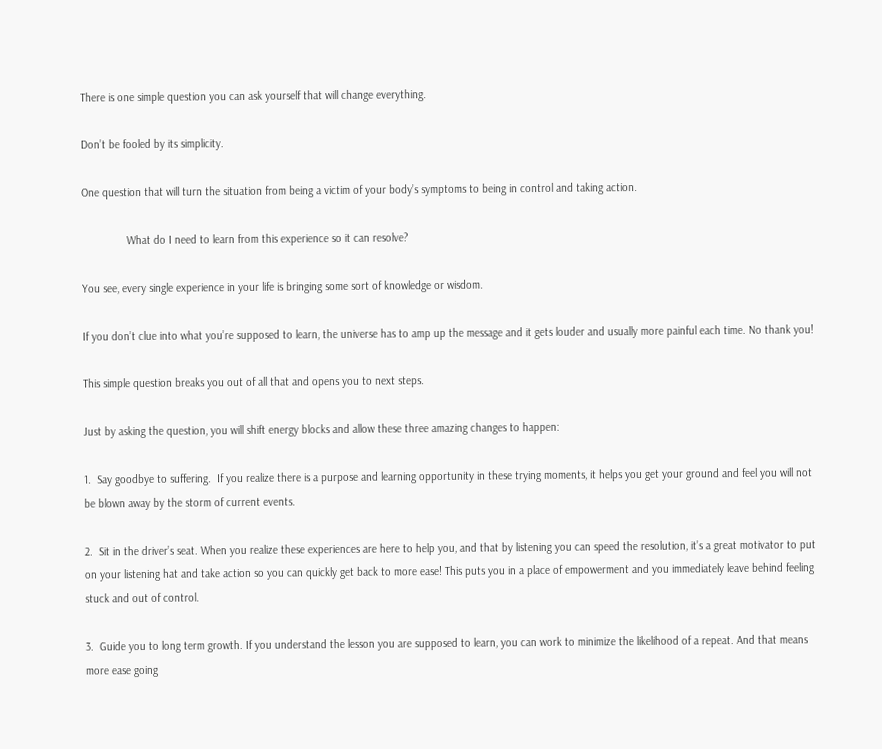There is one simple question you can ask yourself that will change everything.

Don’t be fooled by its simplicity.

One question that will turn the situation from being a victim of your body’s symptoms to being in control and taking action.

               What do I need to learn from this experience so it can resolve?

You see, every single experience in your life is bringing some sort of knowledge or wisdom.

If you don’t clue into what you’re supposed to learn, the universe has to amp up the message and it gets louder and usually more painful each time. No thank you!

This simple question breaks you out of all that and opens you to next steps.

Just by asking the question, you will shift energy blocks and allow these three amazing changes to happen:

1.  Say goodbye to suffering.  If you realize there is a purpose and learning opportunity in these trying moments, it helps you get your ground and feel you will not be blown away by the storm of current events.

2.  Sit in the driver’s seat. When you realize these experiences are here to help you, and that by listening you can speed the resolution, it’s a great motivator to put on your listening hat and take action so you can quickly get back to more ease! This puts you in a place of empowerment and you immediately leave behind feeling stuck and out of control.

3.  Guide you to long term growth. If you understand the lesson you are supposed to learn, you can work to minimize the likelihood of a repeat. And that means more ease going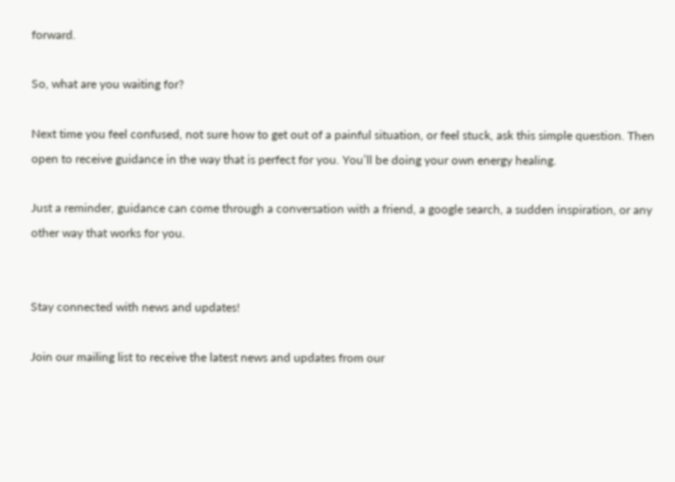forward.

So, what are you waiting for?

Next time you feel confused, not sure how to get out of a painful situation, or feel stuck, ask this simple question. Then open to receive guidance in the way that is perfect for you. You’ll be doing your own energy healing.

Just a reminder, guidance can come through a conversation with a friend, a google search, a sudden inspiration, or any other way that works for you.


Stay connected with news and updates!

Join our mailing list to receive the latest news and updates from our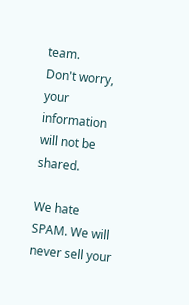team.
Don't worry, your information will not be shared.

We hate SPAM. We will never sell your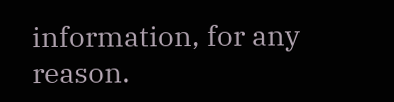information, for any reason.